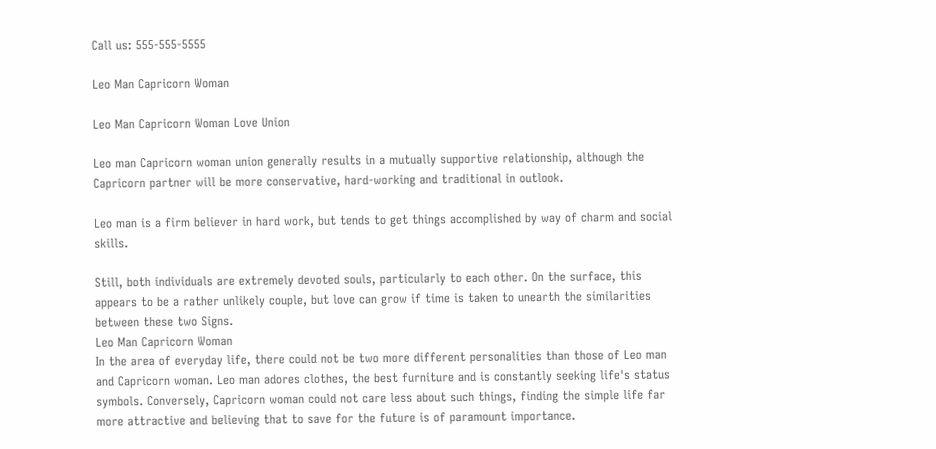Call us: 555-555-5555

Leo Man Capricorn Woman

Leo Man Capricorn Woman Love Union

Leo man Capricorn woman union generally results in a mutually supportive relationship, although the Capricorn partner will be more conservative, hard-working and traditional in outlook.

Leo man is a firm believer in hard work, but tends to get things accomplished by way of charm and social skills.

Still, both individuals are extremely devoted souls, particularly to each other. On the surface, this appears to be a rather unlikely couple, but love can grow if time is taken to unearth the similarities between these two Signs.
Leo Man Capricorn Woman
In the area of everyday life, there could not be two more different personalities than those of Leo man and Capricorn woman. Leo man adores clothes, the best furniture and is constantly seeking life's status symbols. Conversely, Capricorn woman could not care less about such things, finding the simple life far more attractive and believing that to save for the future is of paramount importance.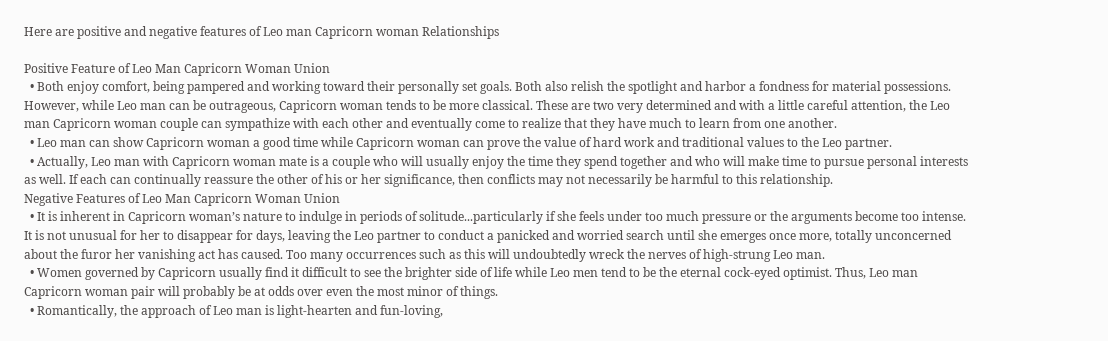Here are positive and negative features of Leo man Capricorn woman Relationships

Positive Feature of Leo Man Capricorn Woman Union
  • Both enjoy comfort, being pampered and working toward their personally set goals. Both also relish the spotlight and harbor a fondness for material possessions. However, while Leo man can be outrageous, Capricorn woman tends to be more classical. These are two very determined and with a little careful attention, the Leo man Capricorn woman couple can sympathize with each other and eventually come to realize that they have much to learn from one another.
  • Leo man can show Capricorn woman a good time while Capricorn woman can prove the value of hard work and traditional values to the Leo partner.
  • Actually, Leo man with Capricorn woman mate is a couple who will usually enjoy the time they spend together and who will make time to pursue personal interests as well. If each can continually reassure the other of his or her significance, then conflicts may not necessarily be harmful to this relationship.
Negative Features of Leo Man Capricorn Woman Union
  • It is inherent in Capricorn woman’s nature to indulge in periods of solitude...particularly if she feels under too much pressure or the arguments become too intense. It is not unusual for her to disappear for days, leaving the Leo partner to conduct a panicked and worried search until she emerges once more, totally unconcerned about the furor her vanishing act has caused. Too many occurrences such as this will undoubtedly wreck the nerves of high-strung Leo man.
  • Women governed by Capricorn usually find it difficult to see the brighter side of life while Leo men tend to be the eternal cock-eyed optimist. Thus, Leo man Capricorn woman pair will probably be at odds over even the most minor of things.
  • Romantically, the approach of Leo man is light-hearten and fun-loving,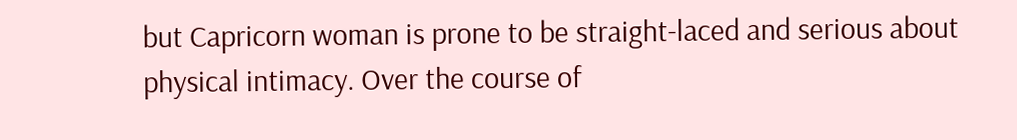but Capricorn woman is prone to be straight-laced and serious about physical intimacy. Over the course of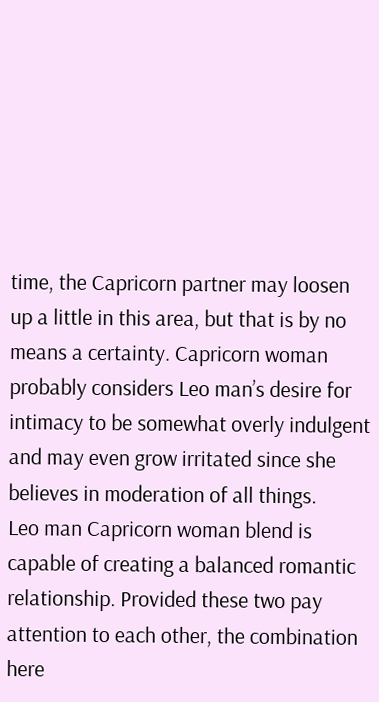time, the Capricorn partner may loosen up a little in this area, but that is by no means a certainty. Capricorn woman probably considers Leo man’s desire for intimacy to be somewhat overly indulgent and may even grow irritated since she believes in moderation of all things.
Leo man Capricorn woman blend is capable of creating a balanced romantic relationship. Provided these two pay attention to each other, the combination here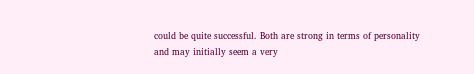could be quite successful. Both are strong in terms of personality and may initially seem a very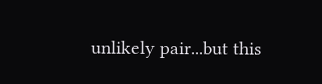unlikely pair...but this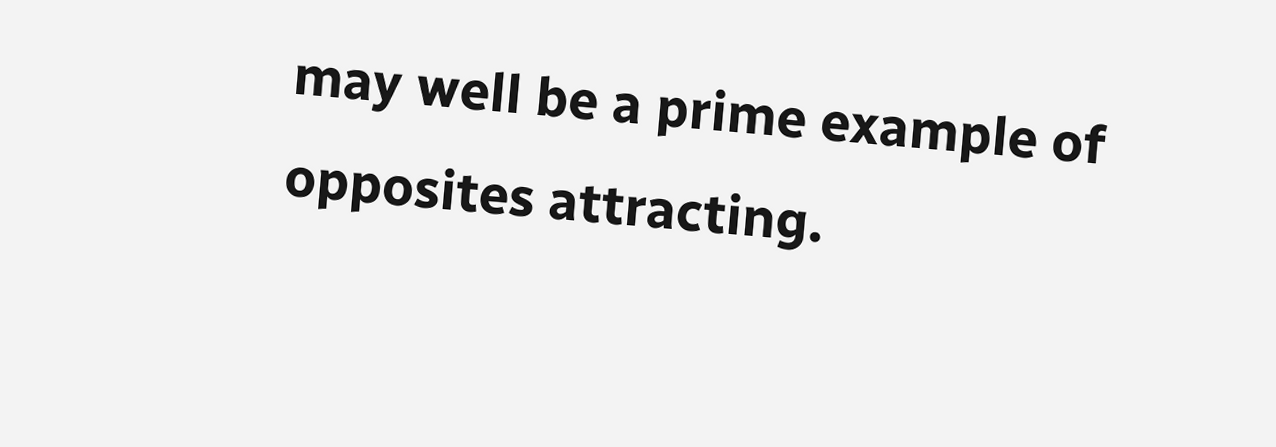may well be a prime example of opposites attracting.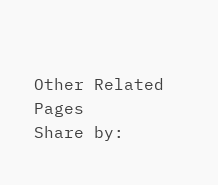Other Related Pages
Share by: